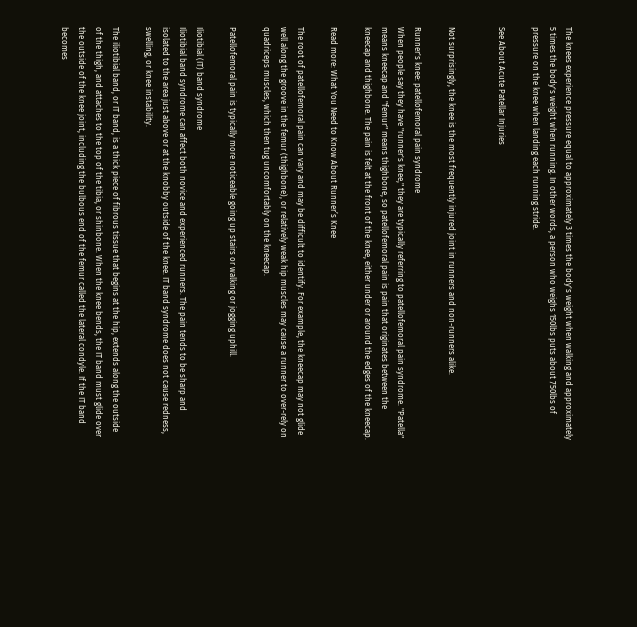The knees experience pressure equal to approximately 3 times the body's weight when walking and approximately 5 times the body's weight when running. In other words, a person who weighs 150lbs puts about 750lbs of pressure on the knee when landing each running stride.

See About Acute Patellar Injuries


Not surprisingly, the knee is the most frequently injured joint in runners and non-runners alike.

Runner's knee: patellofemoral pain syndrome
When people say they have "runner's knee," they are typically referring to patellofemoral pain syndrome. "Patella" means kneecap and "femur" means thighbone, so patellofemoral pain is pain that originates between the kneecap and thighbone. The pain is felt at the front of the knee, either under or around the edges of the kneecap.

Read more: What You Need to Know About Runner’s Knee

The root of patellofemoral pain can vary and may be difficult to identify. For example, the kneecap may not glide well along the groove in the femur (thighbone), or relatively weak hip muscles may cause a runner to over-rely on quadriceps muscles, which then tug uncomfortably on the kneecap.

Patellofemoral pain is typically more noticeable going up stairs or walking or jogging uphill.

Iliotibial (IT) band syndrome
Iliotibial band syndrome can affect both novice and experienced runners. The pain tends to be sharp and isolated to the area just above or at the knobby outside of the knee. IT band syndrome does not cause redness, swelling, or knee instability.

The iliotibial band, or IT band, is a thick piece of fibrous tissue that begins at the hip, extends along the outside of the thigh, and attaches to the top of the tibia, or shinbone. When the knee bends, the IT band must glide over the outside of the knee joint, including the bulbous end of the femur called the lateral condyle. If the IT band becomes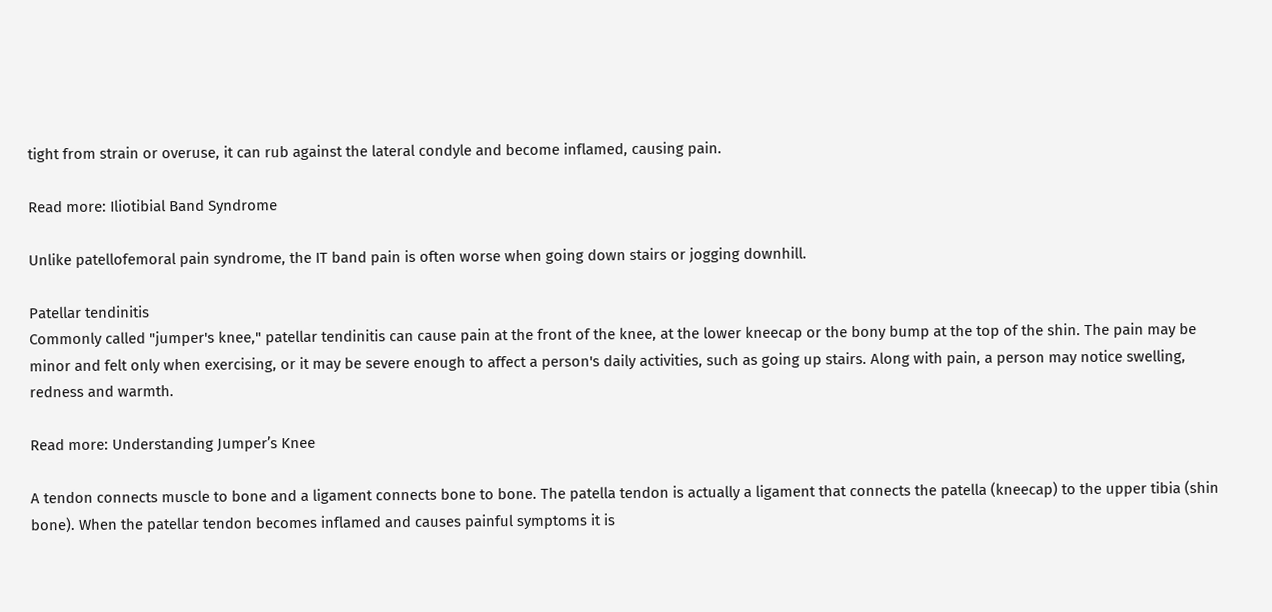tight from strain or overuse, it can rub against the lateral condyle and become inflamed, causing pain.

Read more: Iliotibial Band Syndrome

Unlike patellofemoral pain syndrome, the IT band pain is often worse when going down stairs or jogging downhill.

Patellar tendinitis
Commonly called "jumper's knee," patellar tendinitis can cause pain at the front of the knee, at the lower kneecap or the bony bump at the top of the shin. The pain may be minor and felt only when exercising, or it may be severe enough to affect a person's daily activities, such as going up stairs. Along with pain, a person may notice swelling, redness and warmth.

Read more: Understanding Jumper’s Knee

A tendon connects muscle to bone and a ligament connects bone to bone. The patella tendon is actually a ligament that connects the patella (kneecap) to the upper tibia (shin bone). When the patellar tendon becomes inflamed and causes painful symptoms it is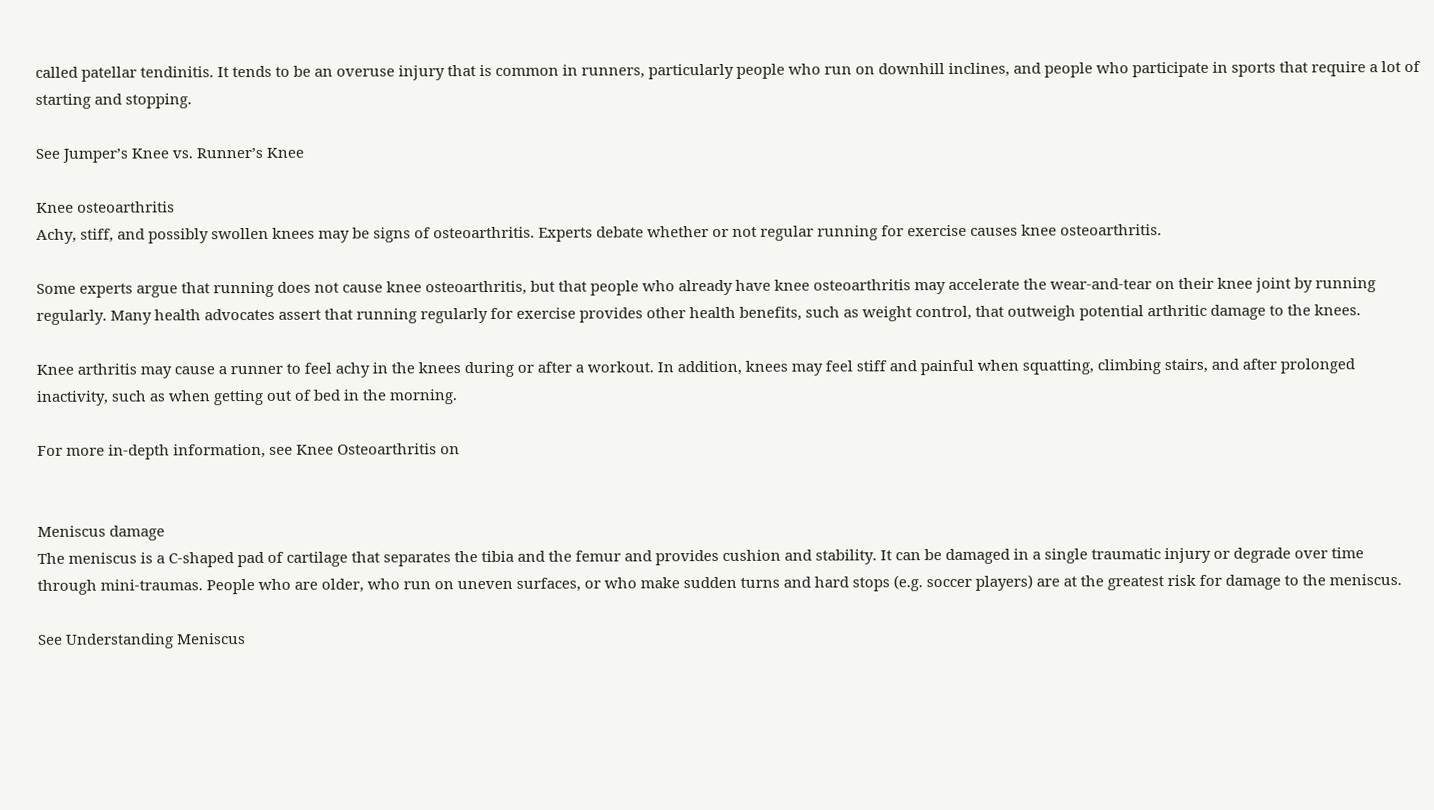called patellar tendinitis. It tends to be an overuse injury that is common in runners, particularly people who run on downhill inclines, and people who participate in sports that require a lot of starting and stopping.

See Jumper’s Knee vs. Runner’s Knee

Knee osteoarthritis
Achy, stiff, and possibly swollen knees may be signs of osteoarthritis. Experts debate whether or not regular running for exercise causes knee osteoarthritis.

Some experts argue that running does not cause knee osteoarthritis, but that people who already have knee osteoarthritis may accelerate the wear-and-tear on their knee joint by running regularly. Many health advocates assert that running regularly for exercise provides other health benefits, such as weight control, that outweigh potential arthritic damage to the knees.

Knee arthritis may cause a runner to feel achy in the knees during or after a workout. In addition, knees may feel stiff and painful when squatting, climbing stairs, and after prolonged inactivity, such as when getting out of bed in the morning.

For more in-depth information, see Knee Osteoarthritis on


Meniscus damage
The meniscus is a C-shaped pad of cartilage that separates the tibia and the femur and provides cushion and stability. It can be damaged in a single traumatic injury or degrade over time through mini-traumas. People who are older, who run on uneven surfaces, or who make sudden turns and hard stops (e.g. soccer players) are at the greatest risk for damage to the meniscus.

See Understanding Meniscus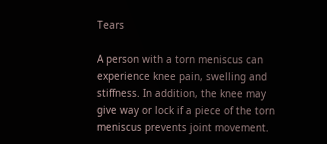Tears

A person with a torn meniscus can experience knee pain, swelling and stiffness. In addition, the knee may give way or lock if a piece of the torn meniscus prevents joint movement.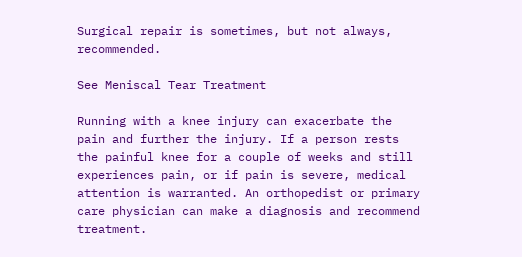Surgical repair is sometimes, but not always, recommended.

See Meniscal Tear Treatment

Running with a knee injury can exacerbate the pain and further the injury. If a person rests the painful knee for a couple of weeks and still experiences pain, or if pain is severe, medical attention is warranted. An orthopedist or primary care physician can make a diagnosis and recommend treatment.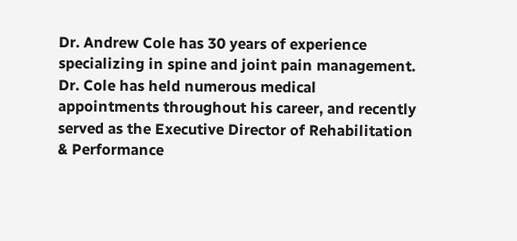Dr. Andrew Cole has 30 years of experience specializing in spine and joint pain management. Dr. Cole has held numerous medical appointments throughout his career, and recently served as the Executive Director of Rehabilitation & Performance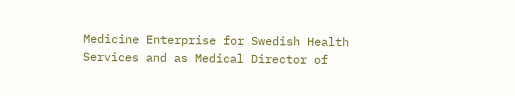Medicine Enterprise for Swedish Health Services and as Medical Director of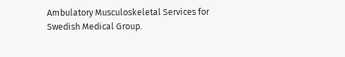Ambulatory Musculoskeletal Services for Swedish Medical Group.